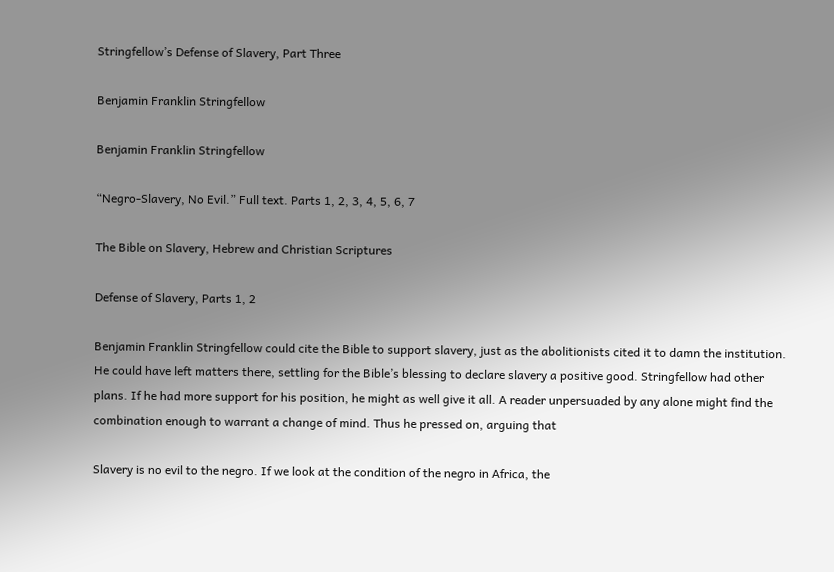Stringfellow’s Defense of Slavery, Part Three

Benjamin Franklin Stringfellow

Benjamin Franklin Stringfellow

“Negro-Slavery, No Evil.” Full text. Parts 1, 2, 3, 4, 5, 6, 7

The Bible on Slavery, Hebrew and Christian Scriptures

Defense of Slavery, Parts 1, 2

Benjamin Franklin Stringfellow could cite the Bible to support slavery, just as the abolitionists cited it to damn the institution. He could have left matters there, settling for the Bible’s blessing to declare slavery a positive good. Stringfellow had other plans. If he had more support for his position, he might as well give it all. A reader unpersuaded by any alone might find the combination enough to warrant a change of mind. Thus he pressed on, arguing that

Slavery is no evil to the negro. If we look at the condition of the negro in Africa, the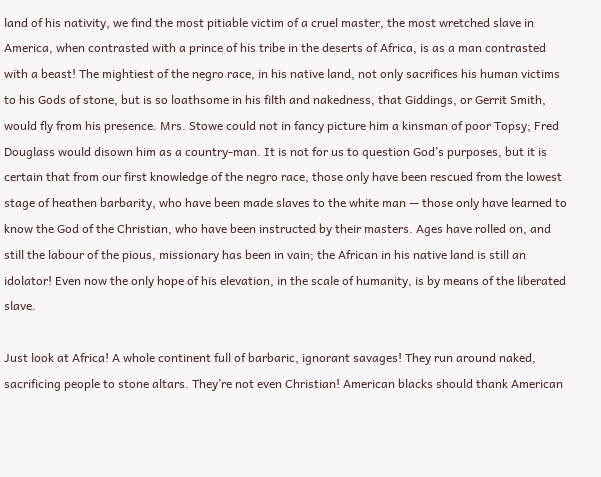land of his nativity, we find the most pitiable victim of a cruel master, the most wretched slave in America, when contrasted with a prince of his tribe in the deserts of Africa, is as a man contrasted with a beast! The mightiest of the negro race, in his native land, not only sacrifices his human victims to his Gods of stone, but is so loathsome in his filth and nakedness, that Giddings, or Gerrit Smith, would fly from his presence. Mrs. Stowe could not in fancy picture him a kinsman of poor Topsy; Fred Douglass would disown him as a country-man. It is not for us to question God’s purposes, but it is certain that from our first knowledge of the negro race, those only have been rescued from the lowest stage of heathen barbarity, who have been made slaves to the white man — those only have learned to know the God of the Christian, who have been instructed by their masters. Ages have rolled on, and still the labour of the pious, missionary has been in vain; the African in his native land is still an idolator! Even now the only hope of his elevation, in the scale of humanity, is by means of the liberated slave.

Just look at Africa! A whole continent full of barbaric, ignorant savages! They run around naked, sacrificing people to stone altars. They’re not even Christian! American blacks should thank American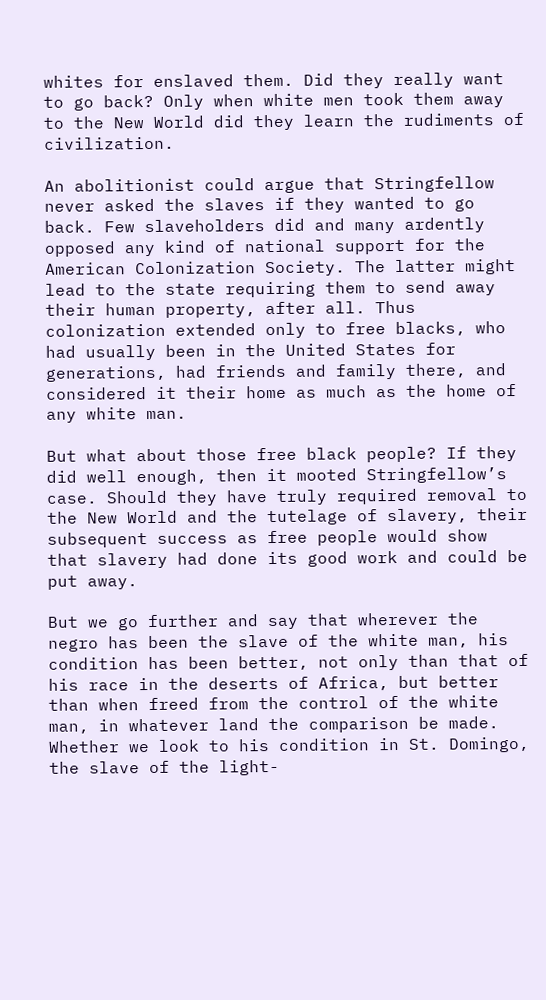whites for enslaved them. Did they really want to go back? Only when white men took them away to the New World did they learn the rudiments of civilization.

An abolitionist could argue that Stringfellow never asked the slaves if they wanted to go back. Few slaveholders did and many ardently opposed any kind of national support for the American Colonization Society. The latter might lead to the state requiring them to send away their human property, after all. Thus colonization extended only to free blacks, who had usually been in the United States for generations, had friends and family there, and considered it their home as much as the home of any white man.

But what about those free black people? If they did well enough, then it mooted Stringfellow’s case. Should they have truly required removal to the New World and the tutelage of slavery, their subsequent success as free people would show that slavery had done its good work and could be put away.

But we go further and say that wherever the negro has been the slave of the white man, his condition has been better, not only than that of his race in the deserts of Africa, but better than when freed from the control of the white man, in whatever land the comparison be made. Whether we look to his condition in St. Domingo, the slave of the light-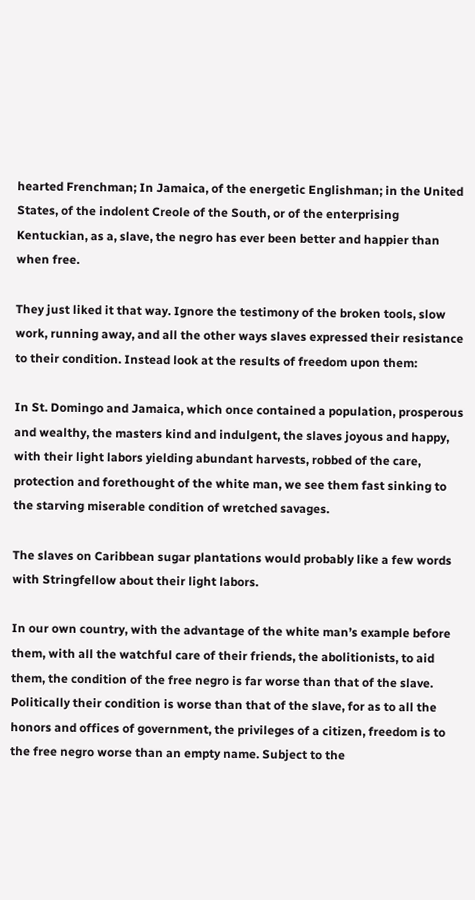hearted Frenchman; In Jamaica, of the energetic Englishman; in the United States, of the indolent Creole of the South, or of the enterprising Kentuckian, as a, slave, the negro has ever been better and happier than when free.

They just liked it that way. Ignore the testimony of the broken tools, slow work, running away, and all the other ways slaves expressed their resistance to their condition. Instead look at the results of freedom upon them:

In St. Domingo and Jamaica, which once contained a population, prosperous and wealthy, the masters kind and indulgent, the slaves joyous and happy, with their light labors yielding abundant harvests, robbed of the care, protection and forethought of the white man, we see them fast sinking to the starving miserable condition of wretched savages.

The slaves on Caribbean sugar plantations would probably like a few words with Stringfellow about their light labors.

In our own country, with the advantage of the white man’s example before them, with all the watchful care of their friends, the abolitionists, to aid them, the condition of the free negro is far worse than that of the slave. Politically their condition is worse than that of the slave, for as to all the honors and offices of government, the privileges of a citizen, freedom is to the free negro worse than an empty name. Subject to the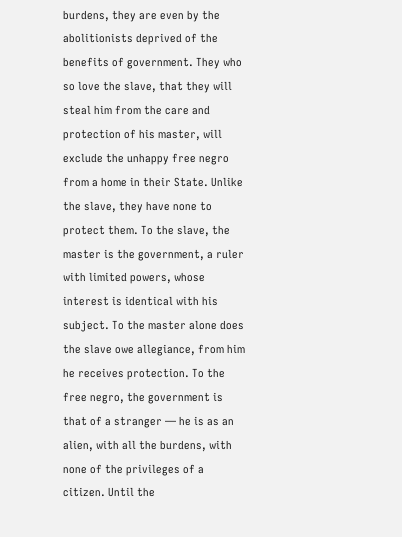burdens, they are even by the abolitionists deprived of the benefits of government. They who so love the slave, that they will steal him from the care and protection of his master, will exclude the unhappy free negro from a home in their State. Unlike the slave, they have none to protect them. To the slave, the master is the government, a ruler with limited powers, whose interest is identical with his subject. To the master alone does the slave owe allegiance, from him he receives protection. To the free negro, the government is that of a stranger — he is as an alien, with all the burdens, with none of the privileges of a citizen. Until the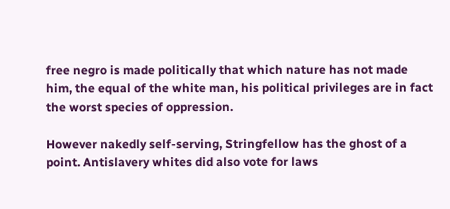free negro is made politically that which nature has not made him, the equal of the white man, his political privileges are in fact the worst species of oppression.

However nakedly self-serving, Stringfellow has the ghost of a point. Antislavery whites did also vote for laws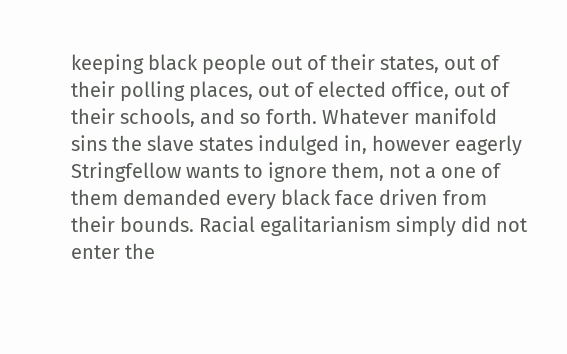keeping black people out of their states, out of their polling places, out of elected office, out of their schools, and so forth. Whatever manifold sins the slave states indulged in, however eagerly Stringfellow wants to ignore them, not a one of them demanded every black face driven from their bounds. Racial egalitarianism simply did not enter the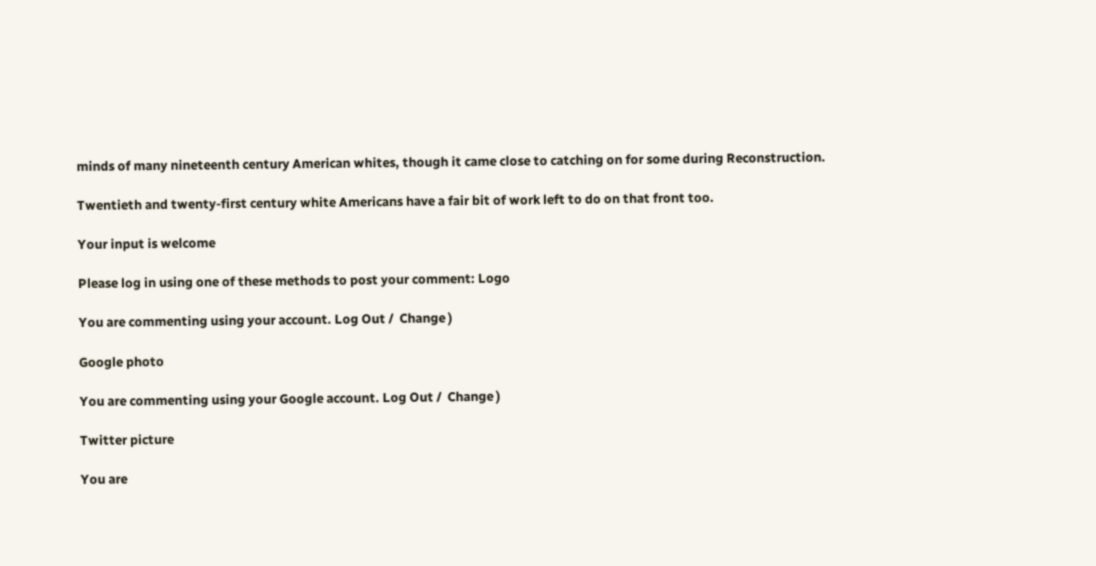minds of many nineteenth century American whites, though it came close to catching on for some during Reconstruction.

Twentieth and twenty-first century white Americans have a fair bit of work left to do on that front too.

Your input is welcome

Please log in using one of these methods to post your comment: Logo

You are commenting using your account. Log Out /  Change )

Google photo

You are commenting using your Google account. Log Out /  Change )

Twitter picture

You are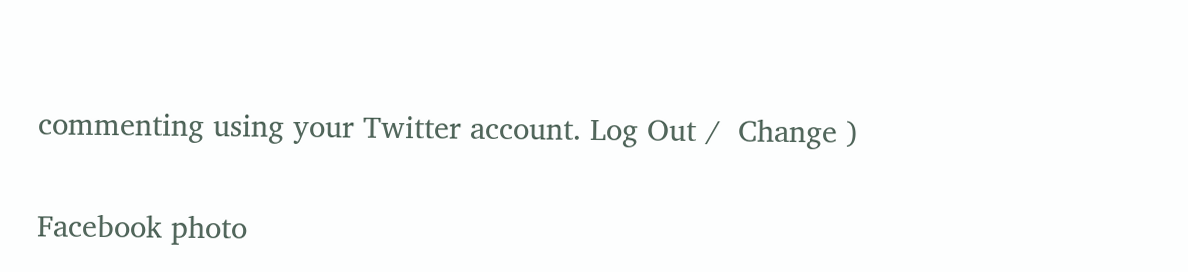commenting using your Twitter account. Log Out /  Change )

Facebook photo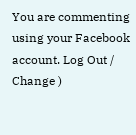You are commenting using your Facebook account. Log Out /  Change )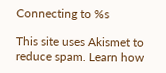Connecting to %s

This site uses Akismet to reduce spam. Learn how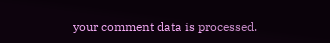your comment data is processed.